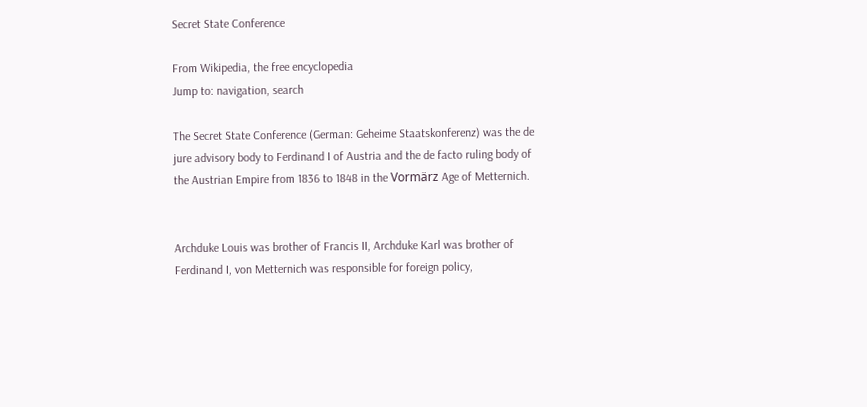Secret State Conference

From Wikipedia, the free encyclopedia
Jump to: navigation, search

The Secret State Conference (German: Geheime Staatskonferenz) was the de jure advisory body to Ferdinand I of Austria and the de facto ruling body of the Austrian Empire from 1836 to 1848 in the Vormärz Age of Metternich.


Archduke Louis was brother of Francis II, Archduke Karl was brother of Ferdinand I, von Metternich was responsible for foreign policy,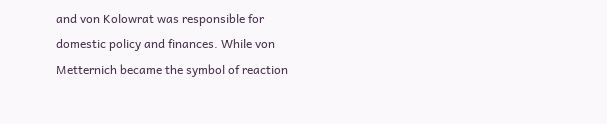and von Kolowrat was responsible for domestic policy and finances. While von Metternich became the symbol of reaction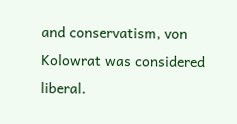and conservatism, von Kolowrat was considered liberal.